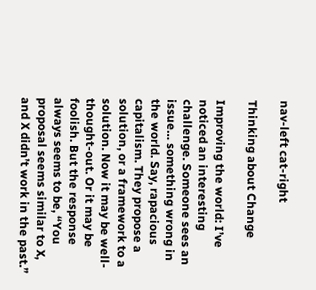nav-left cat-right

Thinking about Change

Improving the world: I’ve noticed an interesting challenge. Someone sees an issue… something wrong in the world. Say, rapacious capitalism. They propose a solution, or a framework to a solution. Now it may be well-thought-out. Or it may be foolish. But the response always seems to be, “You proposal seems similar to X, and X didn’t work in the past.”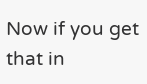Now if you get that in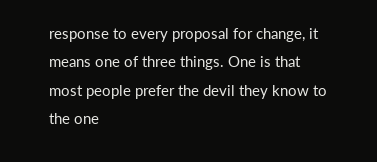response to every proposal for change, it means one of three things. One is that most people prefer the devil they know to the one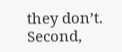they don’t. Second,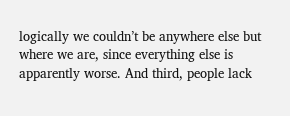logically we couldn’t be anywhere else but where we are, since everything else is apparently worse. And third, people lack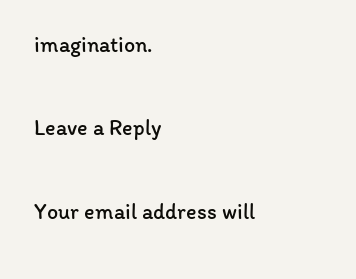imagination.

Leave a Reply

Your email address will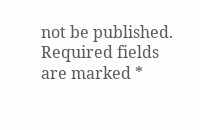not be published. Required fields are marked *